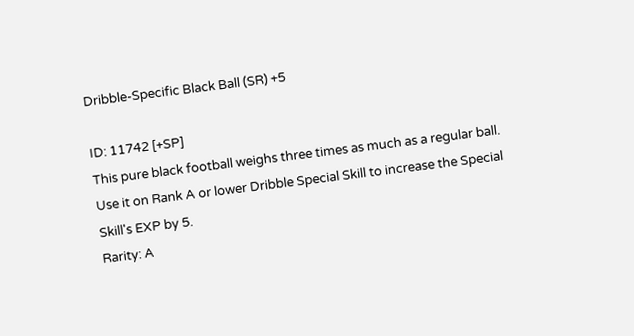Dribble-Specific Black Ball (SR) +5

ID: 11742 [+SP]
This pure black football weighs three times as much as a regular ball. Use it on Rank A or lower Dribble Special Skill to increase the Special Skill's EXP by 5.
Rarity: A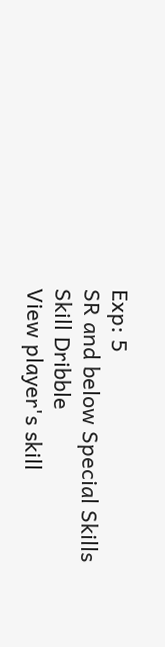Exp: 5
SR and below Special Skills
Skill Dribble
View player's skill